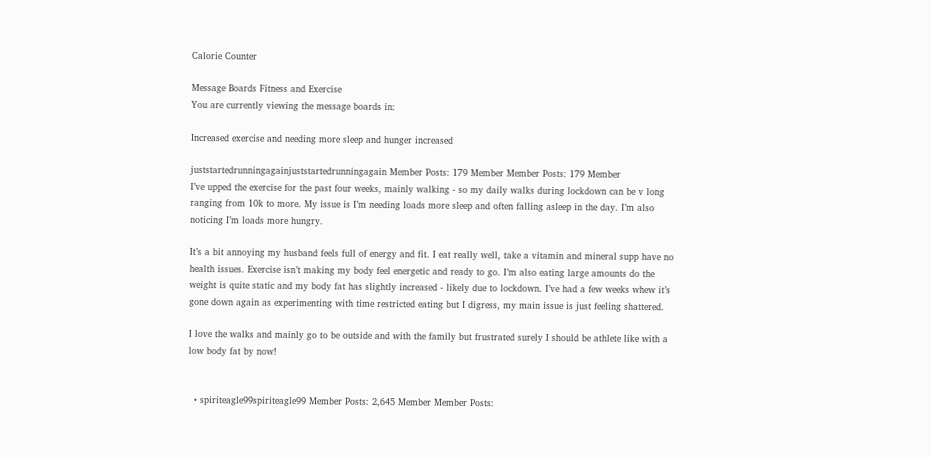Calorie Counter

Message Boards Fitness and Exercise
You are currently viewing the message boards in:

Increased exercise and needing more sleep and hunger increased

juststartedrunningagainjuststartedrunningagain Member Posts: 179 Member Member Posts: 179 Member
I’ve upped the exercise for the past four weeks, mainly walking - so my daily walks during lockdown can be v long ranging from 10k to more. My issue is I’m needing loads more sleep and often falling asleep in the day. I’m also noticing I’m loads more hungry.

It’s a bit annoying my husband feels full of energy and fit. I eat really well, take a vitamin and mineral supp have no health issues. Exercise isn’t making my body feel energetic and ready to go. I’m also eating large amounts do the weight is quite static and my body fat has slightly increased - likely due to lockdown. I’ve had a few weeks whew it’s gone down again as experimenting with time restricted eating but I digress, my main issue is just feeling shattered.

I love the walks and mainly go to be outside and with the family but frustrated surely I should be athlete like with a low body fat by now!


  • spiriteagle99spiriteagle99 Member Posts: 2,645 Member Member Posts: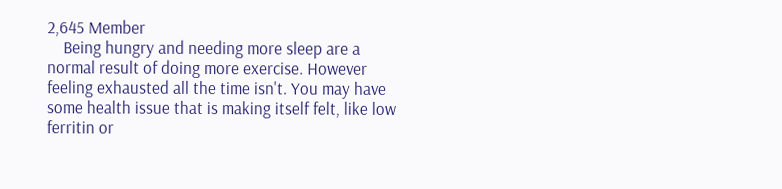2,645 Member
    Being hungry and needing more sleep are a normal result of doing more exercise. However feeling exhausted all the time isn't. You may have some health issue that is making itself felt, like low ferritin or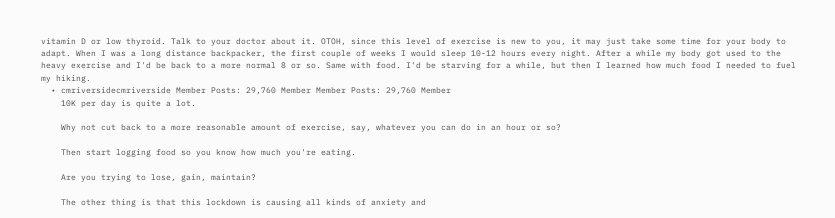vitamin D or low thyroid. Talk to your doctor about it. OTOH, since this level of exercise is new to you, it may just take some time for your body to adapt. When I was a long distance backpacker, the first couple of weeks I would sleep 10-12 hours every night. After a while my body got used to the heavy exercise and I'd be back to a more normal 8 or so. Same with food. I'd be starving for a while, but then I learned how much food I needed to fuel my hiking.
  • cmriversidecmriverside Member Posts: 29,760 Member Member Posts: 29,760 Member
    10K per day is quite a lot.

    Why not cut back to a more reasonable amount of exercise, say, whatever you can do in an hour or so?

    Then start logging food so you know how much you're eating.

    Are you trying to lose, gain, maintain?

    The other thing is that this lockdown is causing all kinds of anxiety and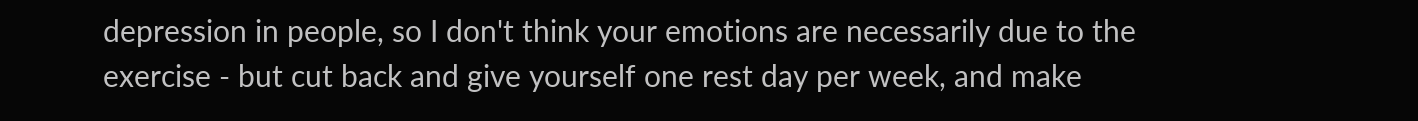depression in people, so I don't think your emotions are necessarily due to the exercise - but cut back and give yourself one rest day per week, and make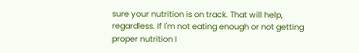sure your nutrition is on track. That will help, regardless. If I'm not eating enough or not getting proper nutrition I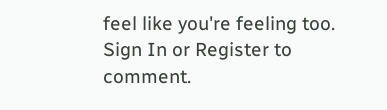feel like you're feeling too.
Sign In or Register to comment.